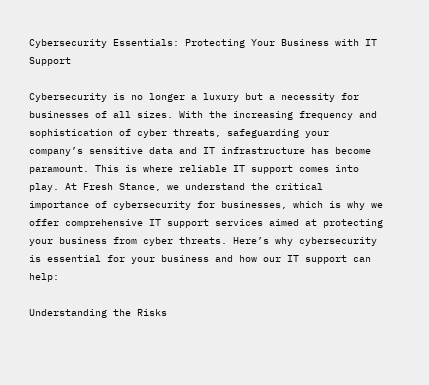Cybersecurity Essentials: Protecting Your Business with IT Support

Cybersecurity is no longer a luxury but a necessity for businesses of all sizes. With the increasing frequency and sophistication of cyber threats, safeguarding your company’s sensitive data and IT infrastructure has become paramount. This is where reliable IT support comes into play. At Fresh Stance, we understand the critical importance of cybersecurity for businesses, which is why we offer comprehensive IT support services aimed at protecting your business from cyber threats. Here’s why cybersecurity is essential for your business and how our IT support can help:

Understanding the Risks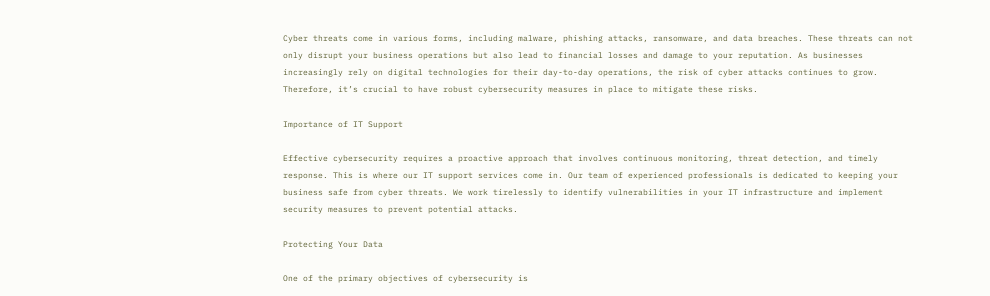Cyber threats come in various forms, including malware, phishing attacks, ransomware, and data breaches. These threats can not only disrupt your business operations but also lead to financial losses and damage to your reputation. As businesses increasingly rely on digital technologies for their day-to-day operations, the risk of cyber attacks continues to grow. Therefore, it’s crucial to have robust cybersecurity measures in place to mitigate these risks.

Importance of IT Support

Effective cybersecurity requires a proactive approach that involves continuous monitoring, threat detection, and timely response. This is where our IT support services come in. Our team of experienced professionals is dedicated to keeping your business safe from cyber threats. We work tirelessly to identify vulnerabilities in your IT infrastructure and implement security measures to prevent potential attacks.

Protecting Your Data

One of the primary objectives of cybersecurity is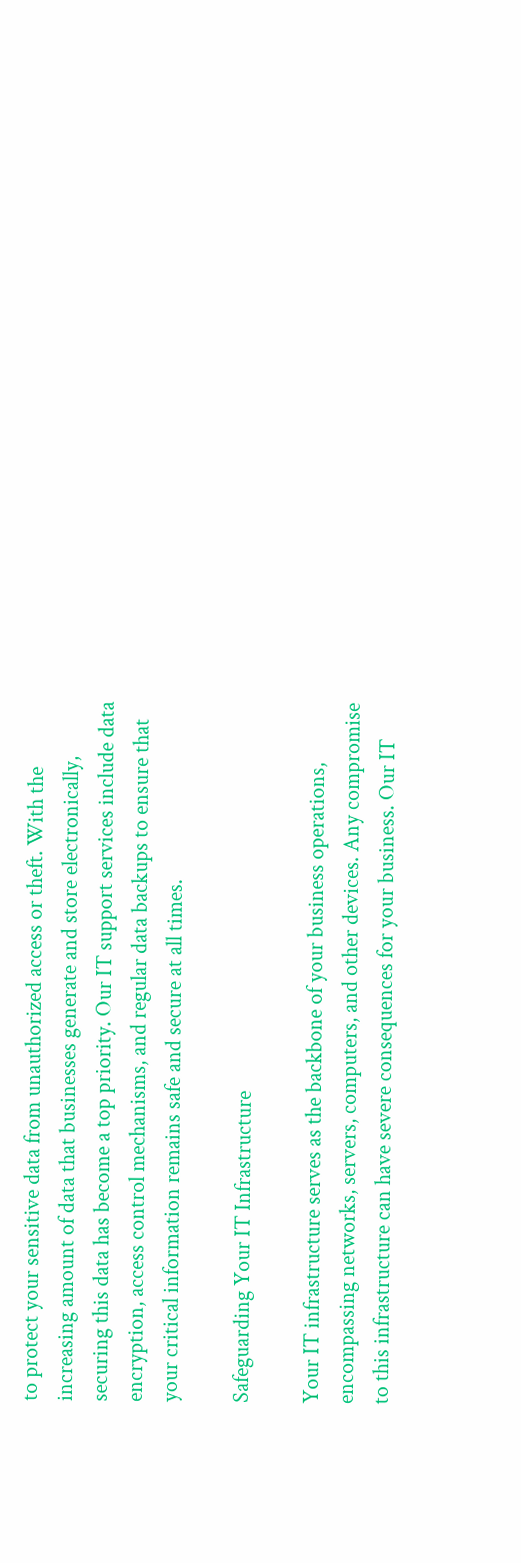to protect your sensitive data from unauthorized access or theft. With the increasing amount of data that businesses generate and store electronically, securing this data has become a top priority. Our IT support services include data encryption, access control mechanisms, and regular data backups to ensure that your critical information remains safe and secure at all times.

Safeguarding Your IT Infrastructure

Your IT infrastructure serves as the backbone of your business operations, encompassing networks, servers, computers, and other devices. Any compromise to this infrastructure can have severe consequences for your business. Our IT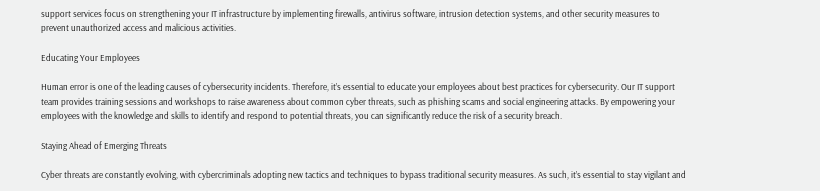support services focus on strengthening your IT infrastructure by implementing firewalls, antivirus software, intrusion detection systems, and other security measures to prevent unauthorized access and malicious activities.

Educating Your Employees

Human error is one of the leading causes of cybersecurity incidents. Therefore, it’s essential to educate your employees about best practices for cybersecurity. Our IT support team provides training sessions and workshops to raise awareness about common cyber threats, such as phishing scams and social engineering attacks. By empowering your employees with the knowledge and skills to identify and respond to potential threats, you can significantly reduce the risk of a security breach.

Staying Ahead of Emerging Threats

Cyber threats are constantly evolving, with cybercriminals adopting new tactics and techniques to bypass traditional security measures. As such, it’s essential to stay vigilant and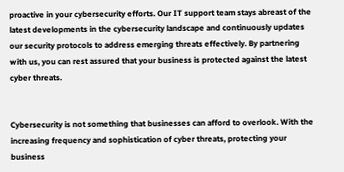proactive in your cybersecurity efforts. Our IT support team stays abreast of the latest developments in the cybersecurity landscape and continuously updates our security protocols to address emerging threats effectively. By partnering with us, you can rest assured that your business is protected against the latest cyber threats.


Cybersecurity is not something that businesses can afford to overlook. With the increasing frequency and sophistication of cyber threats, protecting your business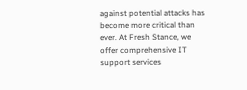against potential attacks has become more critical than ever. At Fresh Stance, we offer comprehensive IT support services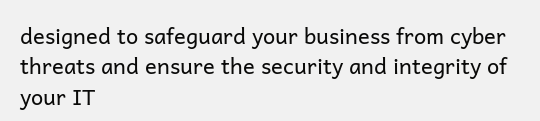designed to safeguard your business from cyber threats and ensure the security and integrity of your IT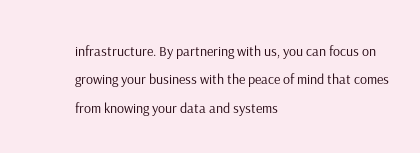infrastructure. By partnering with us, you can focus on growing your business with the peace of mind that comes from knowing your data and systems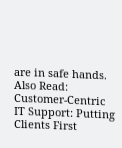are in safe hands. Also Read: Customer-Centric IT Support: Putting Clients First